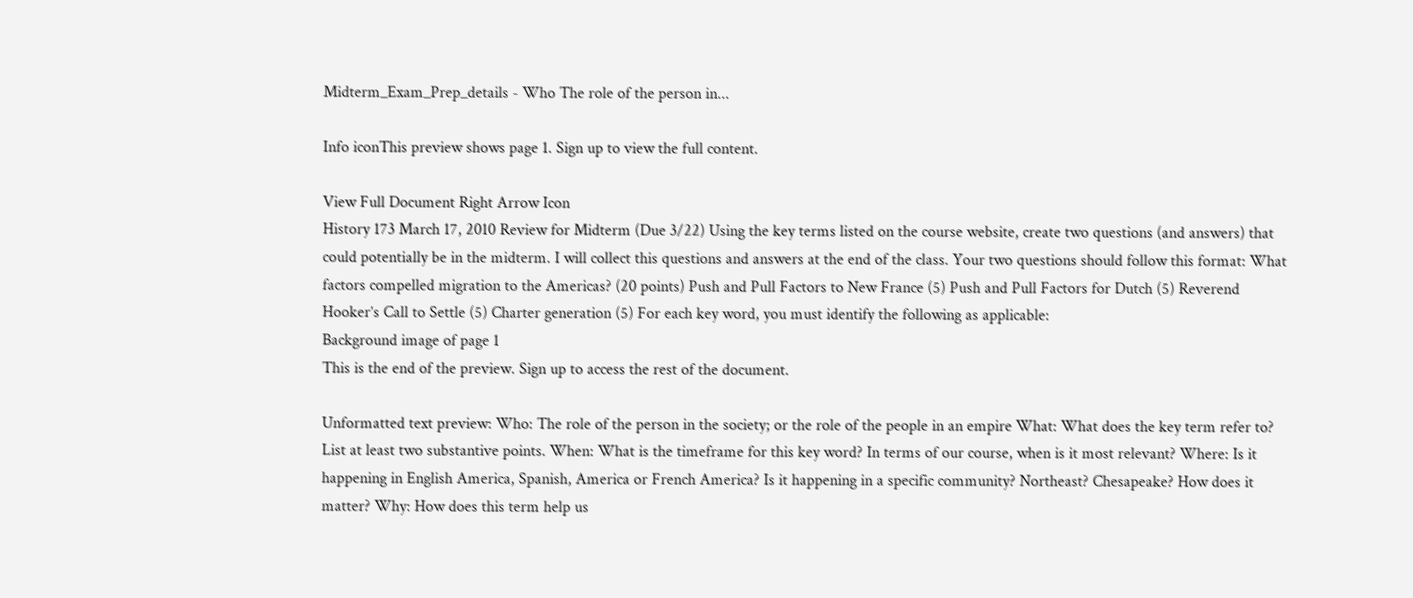Midterm_Exam_Prep_details - Who The role of the person in...

Info iconThis preview shows page 1. Sign up to view the full content.

View Full Document Right Arrow Icon
History 173 March 17, 2010 Review for Midterm (Due 3/22) Using the key terms listed on the course website, create two questions (and answers) that could potentially be in the midterm. I will collect this questions and answers at the end of the class. Your two questions should follow this format: What factors compelled migration to the Americas? (20 points) Push and Pull Factors to New France (5) Push and Pull Factors for Dutch (5) Reverend Hooker’s Call to Settle (5) Charter generation (5) For each key word, you must identify the following as applicable:
Background image of page 1
This is the end of the preview. Sign up to access the rest of the document.

Unformatted text preview: Who: The role of the person in the society; or the role of the people in an empire What: What does the key term refer to? List at least two substantive points. When: What is the timeframe for this key word? In terms of our course, when is it most relevant? Where: Is it happening in English America, Spanish, America or French America? Is it happening in a specific community? Northeast? Chesapeake? How does it matter? Why: How does this term help us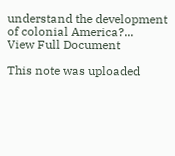understand the development of colonial America?...
View Full Document

This note was uploaded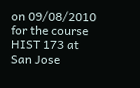on 09/08/2010 for the course HIST 173 at San Jose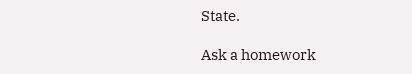State.

Ask a homework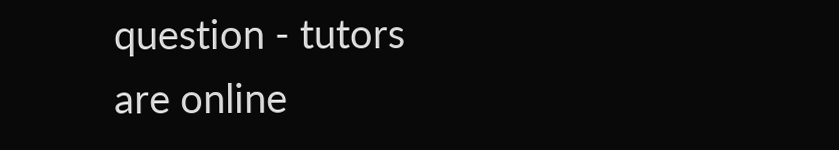question - tutors are online